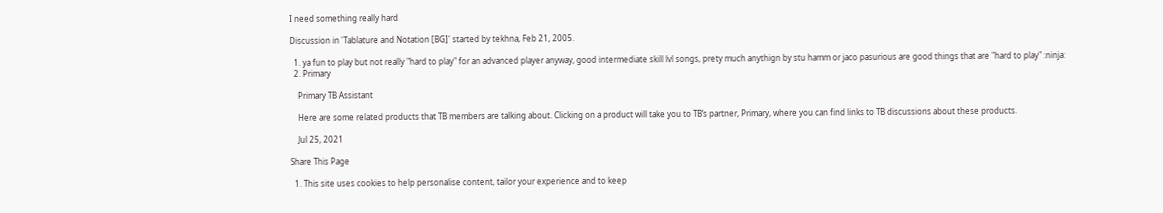I need something really hard

Discussion in 'Tablature and Notation [BG]' started by tekhna, Feb 21, 2005.

  1. ya fun to play but not really "hard to play" for an advanced player anyway, good intermediate skill lvl songs, prety much anythign by stu hamm or jaco pasurious are good things that are "hard to play" :ninja:
  2. Primary

    Primary TB Assistant

    Here are some related products that TB members are talking about. Clicking on a product will take you to TB’s partner, Primary, where you can find links to TB discussions about these products.

    Jul 25, 2021

Share This Page

  1. This site uses cookies to help personalise content, tailor your experience and to keep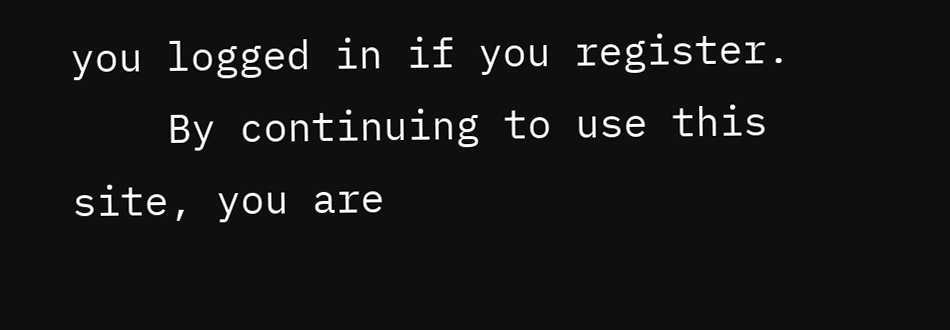you logged in if you register.
    By continuing to use this site, you are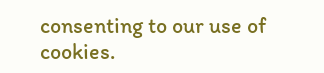consenting to our use of cookies.